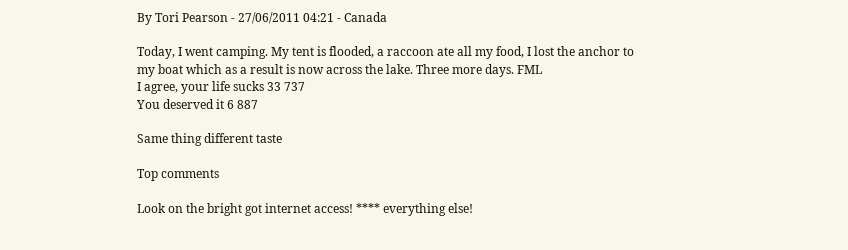By Tori Pearson - 27/06/2011 04:21 - Canada

Today, I went camping. My tent is flooded, a raccoon ate all my food, I lost the anchor to my boat which as a result is now across the lake. Three more days. FML
I agree, your life sucks 33 737
You deserved it 6 887

Same thing different taste

Top comments

Look on the bright got internet access! **** everything else!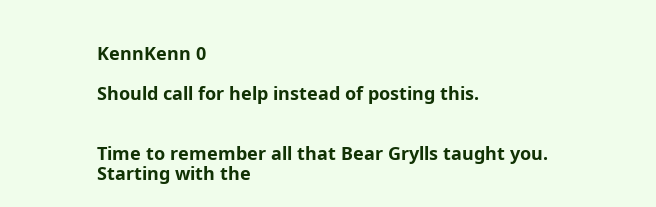KennKenn 0

Should call for help instead of posting this.


Time to remember all that Bear Grylls taught you. Starting with the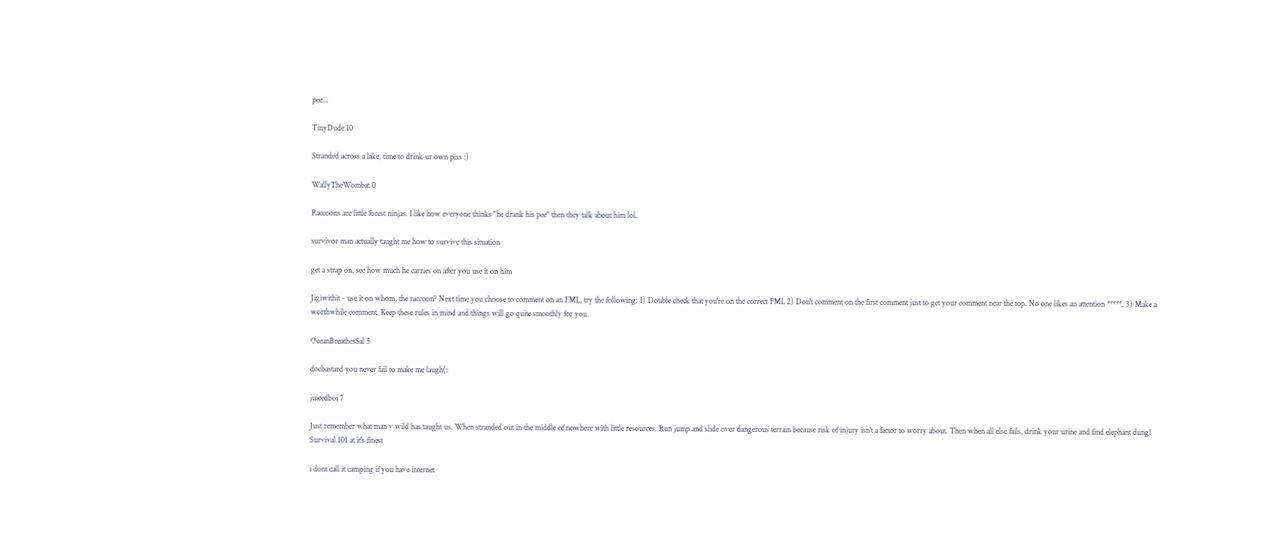pee...

TinyDude 10

Stranded across a lake, time to drink ur own piss :)

WallyTheWombat 0

Raccoons are little forest ninjas. I like how everyone thinks "he drank his pee" then they talk about him lol.

survivor man actually taught me how to survive this situation

get a strap on, see how much he carries on after you use it on him

Jigiwithit - use it on whom, the raccoon? Next time you choose to comment on an FML, try the following: 1) Double check that you're on the correct FML 2) Don't comment on the first comment just to get your comment near the top. No one likes an attention *****. 3) Make a worthwhile comment. Keep these rules in mind and things will go quite smoothly for you.

OceanBreathesSal 5

docbastard you never fail to make me laugh(:

juicedboi 7

Just remember what man v wild has taught us. When stranded out in the middle of nowhere with little resources. Run jump and slide over dangerous terrain because risk of injury isn't a factor to worry about. Then when all else fails, drink your urine and find elephant dung! Survival 101 at it's finest

i dont call it camping if you have internet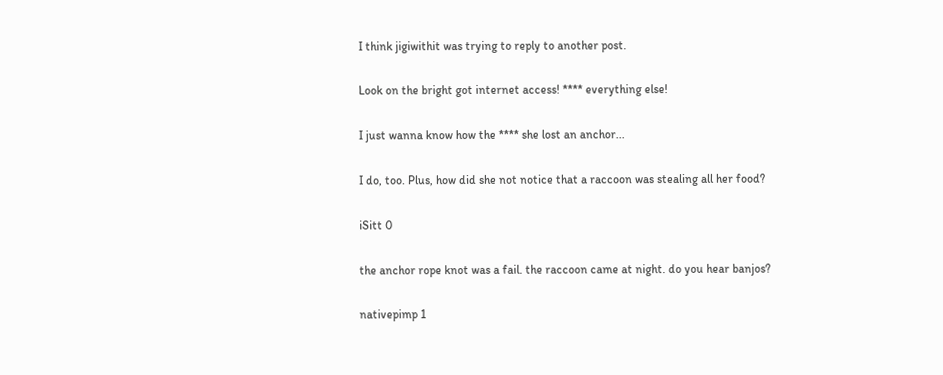I think jigiwithit was trying to reply to another post.

Look on the bright got internet access! **** everything else!

I just wanna know how the **** she lost an anchor...

I do, too. Plus, how did she not notice that a raccoon was stealing all her food?

iSitt 0

the anchor rope knot was a fail. the raccoon came at night. do you hear banjos?

nativepimp 1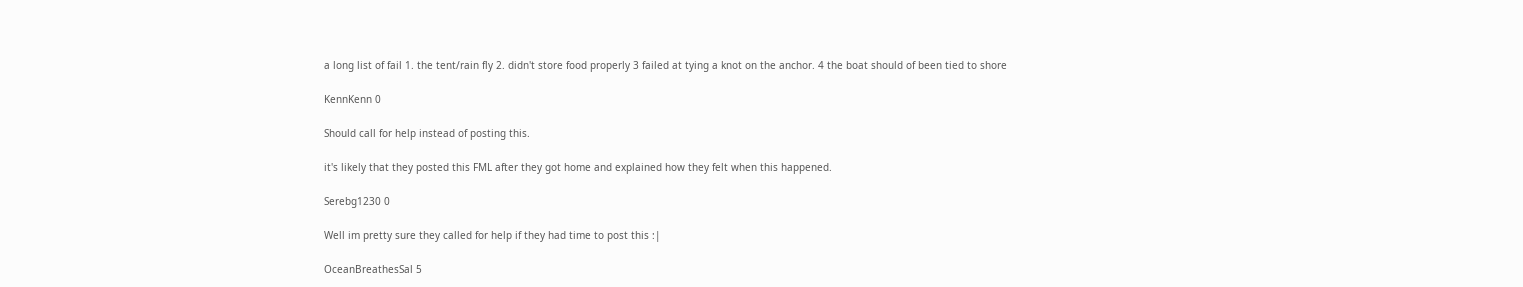a long list of fail 1. the tent/rain fly 2. didn't store food properly 3 failed at tying a knot on the anchor. 4 the boat should of been tied to shore

KennKenn 0

Should call for help instead of posting this.

it's likely that they posted this FML after they got home and explained how they felt when this happened.

Serebg1230 0

Well im pretty sure they called for help if they had time to post this :|

OceanBreathesSal 5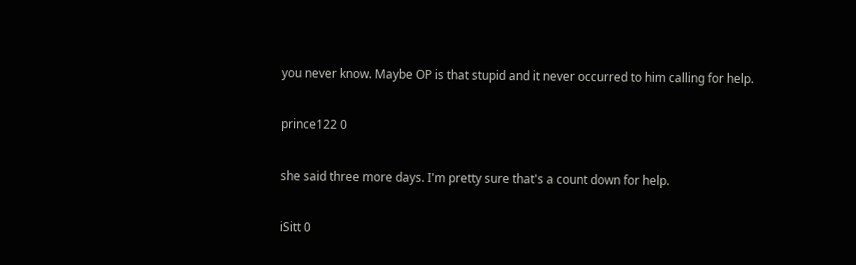you never know. Maybe OP is that stupid and it never occurred to him calling for help.

prince122 0

she said three more days. I'm pretty sure that's a count down for help.

iSitt 0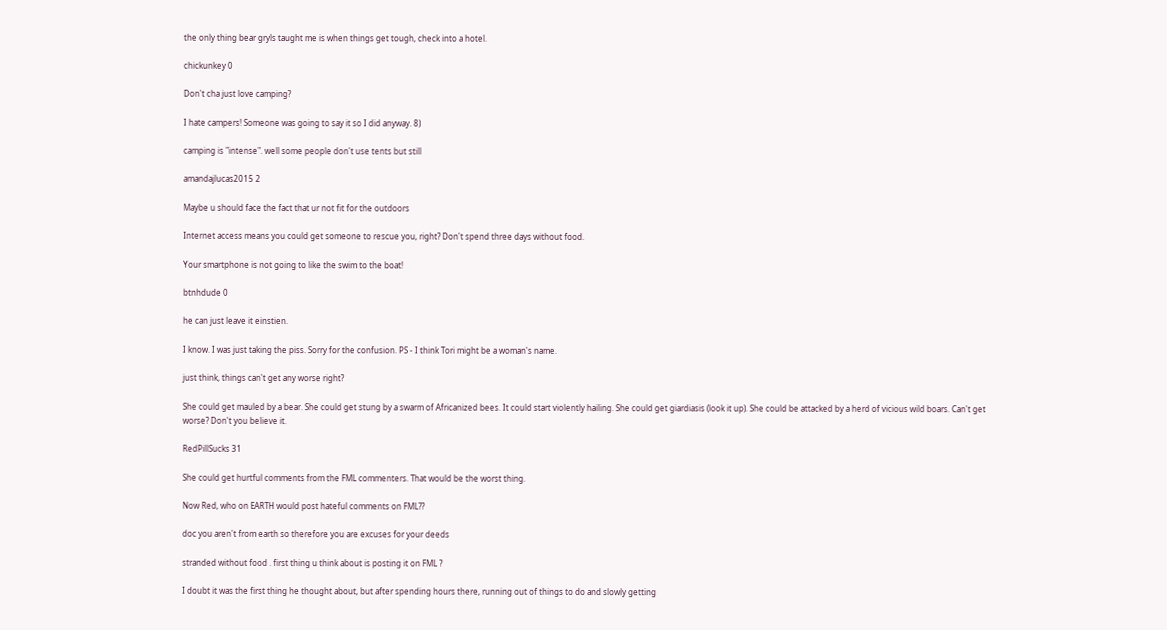the only thing bear gryls taught me is when things get tough, check into a hotel.

chickunkey 0

Don't cha just love camping?

I hate campers! Someone was going to say it so I did anyway. 8)

camping is "intense". well some people don't use tents but still

amandajlucas2015 2

Maybe u should face the fact that ur not fit for the outdoors

Internet access means you could get someone to rescue you, right? Don't spend three days without food.

Your smartphone is not going to like the swim to the boat!

btnhdude 0

he can just leave it einstien.

I know. I was just taking the piss. Sorry for the confusion. PS - I think Tori might be a woman's name.

just think, things can't get any worse right?

She could get mauled by a bear. She could get stung by a swarm of Africanized bees. It could start violently hailing. She could get giardiasis (look it up). She could be attacked by a herd of vicious wild boars. Can't get worse? Don't you believe it.

RedPillSucks 31

She could get hurtful comments from the FML commenters. That would be the worst thing.

Now Red, who on EARTH would post hateful comments on FML??

doc you aren't from earth so therefore you are excuses for your deeds

stranded without food . first thing u think about is posting it on FML ?

I doubt it was the first thing he thought about, but after spending hours there, running out of things to do and slowly getting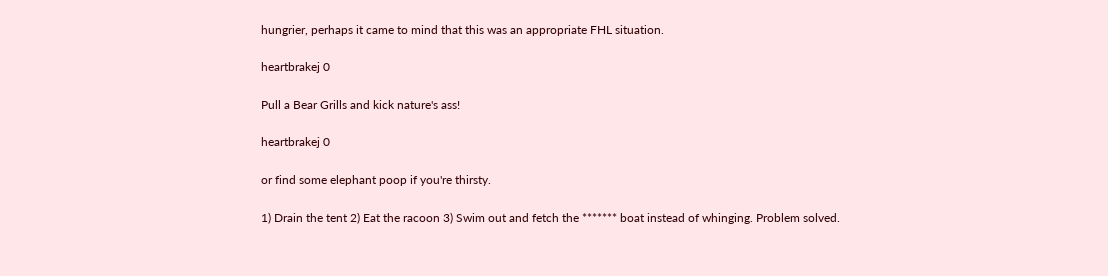hungrier, perhaps it came to mind that this was an appropriate FHL situation.

heartbrakej 0

Pull a Bear Grills and kick nature's ass!

heartbrakej 0

or find some elephant poop if you're thirsty.

1) Drain the tent 2) Eat the racoon 3) Swim out and fetch the ******* boat instead of whinging. Problem solved.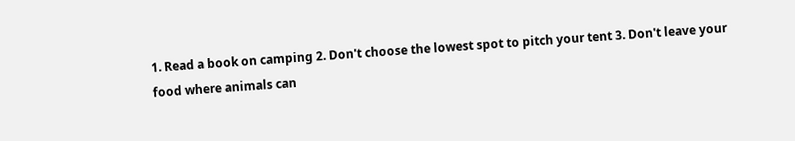1. Read a book on camping 2. Don't choose the lowest spot to pitch your tent 3. Don't leave your food where animals can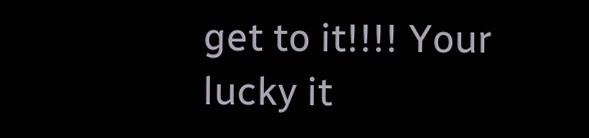get to it!!!! Your lucky it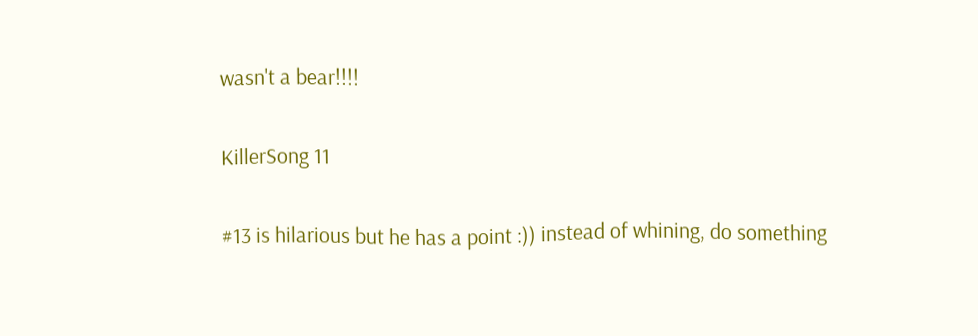wasn't a bear!!!!

KillerSong 11

#13 is hilarious but he has a point :)) instead of whining, do something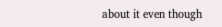about it even though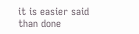it is easier said than done